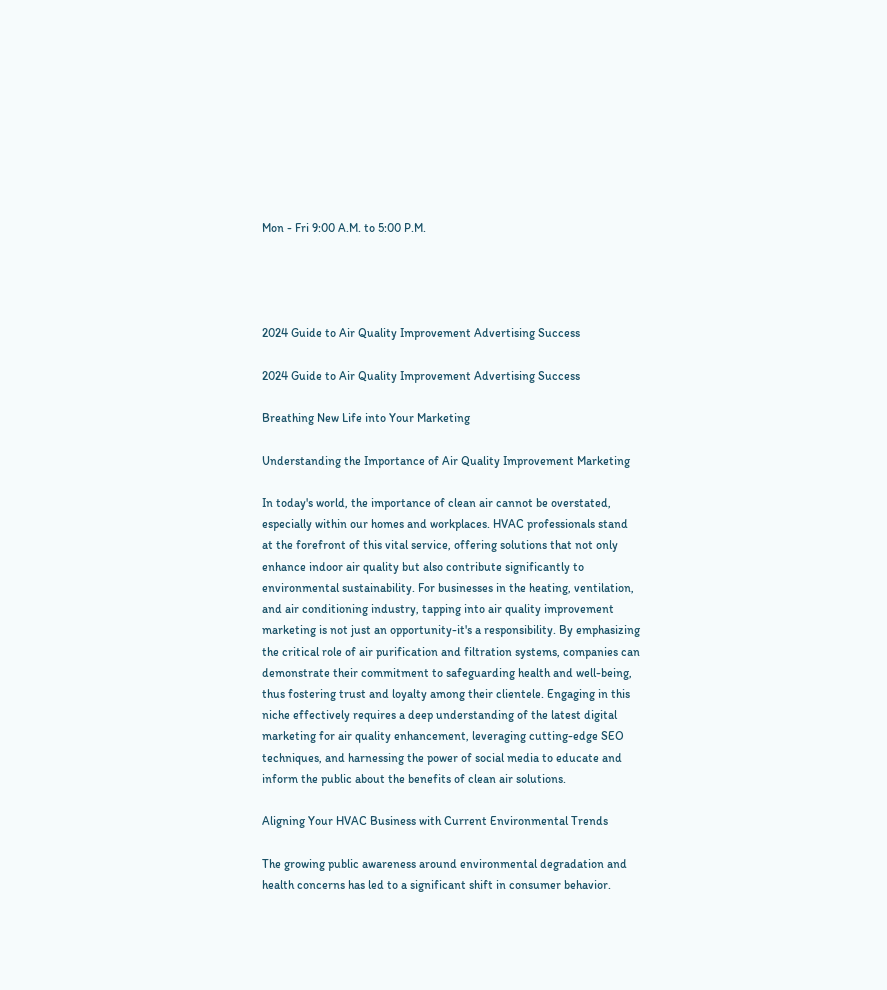Mon - Fri 9:00 A.M. to 5:00 P.M.




2024 Guide to Air Quality Improvement Advertising Success

2024 Guide to Air Quality Improvement Advertising Success

Breathing New Life into Your Marketing

Understanding the Importance of Air Quality Improvement Marketing

In today's world, the importance of clean air cannot be overstated, especially within our homes and workplaces. HVAC professionals stand at the forefront of this vital service, offering solutions that not only enhance indoor air quality but also contribute significantly to environmental sustainability. For businesses in the heating, ventilation, and air conditioning industry, tapping into air quality improvement marketing is not just an opportunity-it's a responsibility. By emphasizing the critical role of air purification and filtration systems, companies can demonstrate their commitment to safeguarding health and well-being, thus fostering trust and loyalty among their clientele. Engaging in this niche effectively requires a deep understanding of the latest digital marketing for air quality enhancement, leveraging cutting-edge SEO techniques, and harnessing the power of social media to educate and inform the public about the benefits of clean air solutions.

Aligning Your HVAC Business with Current Environmental Trends

The growing public awareness around environmental degradation and health concerns has led to a significant shift in consumer behavior.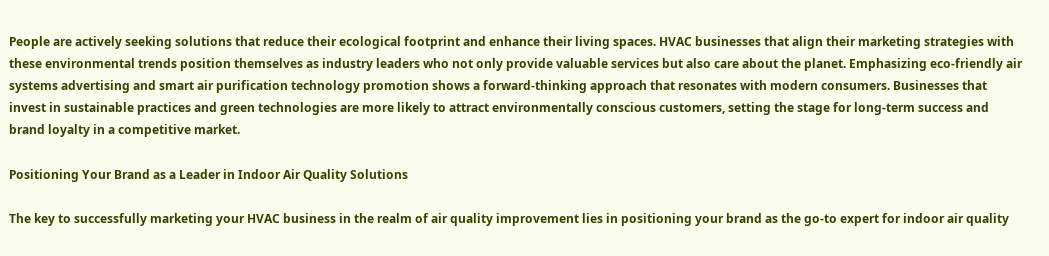People are actively seeking solutions that reduce their ecological footprint and enhance their living spaces. HVAC businesses that align their marketing strategies with these environmental trends position themselves as industry leaders who not only provide valuable services but also care about the planet. Emphasizing eco-friendly air systems advertising and smart air purification technology promotion shows a forward-thinking approach that resonates with modern consumers. Businesses that invest in sustainable practices and green technologies are more likely to attract environmentally conscious customers, setting the stage for long-term success and brand loyalty in a competitive market.

Positioning Your Brand as a Leader in Indoor Air Quality Solutions

The key to successfully marketing your HVAC business in the realm of air quality improvement lies in positioning your brand as the go-to expert for indoor air quality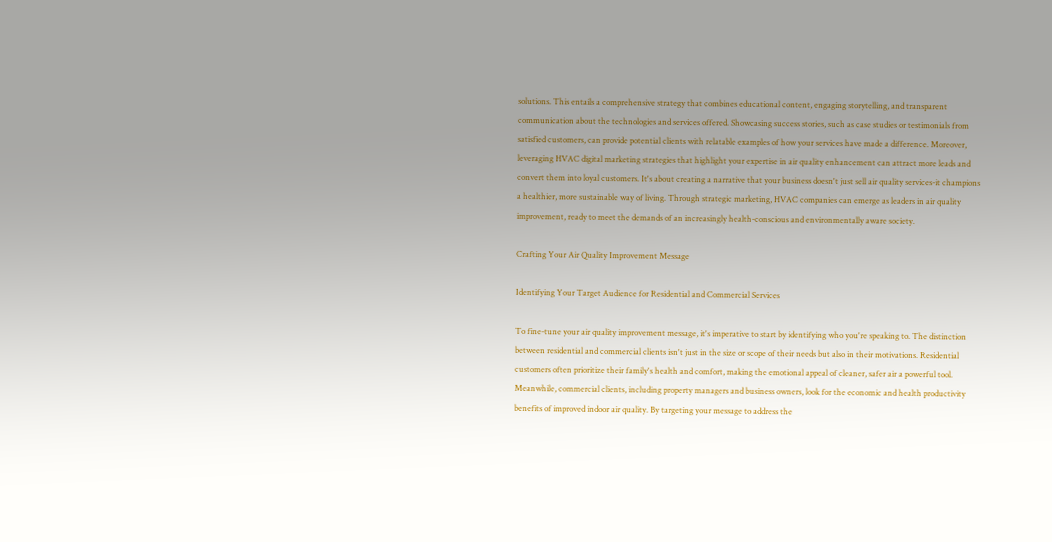solutions. This entails a comprehensive strategy that combines educational content, engaging storytelling, and transparent communication about the technologies and services offered. Showcasing success stories, such as case studies or testimonials from satisfied customers, can provide potential clients with relatable examples of how your services have made a difference. Moreover, leveraging HVAC digital marketing strategies that highlight your expertise in air quality enhancement can attract more leads and convert them into loyal customers. It's about creating a narrative that your business doesn't just sell air quality services-it champions a healthier, more sustainable way of living. Through strategic marketing, HVAC companies can emerge as leaders in air quality improvement, ready to meet the demands of an increasingly health-conscious and environmentally aware society.

Crafting Your Air Quality Improvement Message

Identifying Your Target Audience for Residential and Commercial Services

To fine-tune your air quality improvement message, it's imperative to start by identifying who you're speaking to. The distinction between residential and commercial clients isn't just in the size or scope of their needs but also in their motivations. Residential customers often prioritize their family's health and comfort, making the emotional appeal of cleaner, safer air a powerful tool. Meanwhile, commercial clients, including property managers and business owners, look for the economic and health productivity benefits of improved indoor air quality. By targeting your message to address the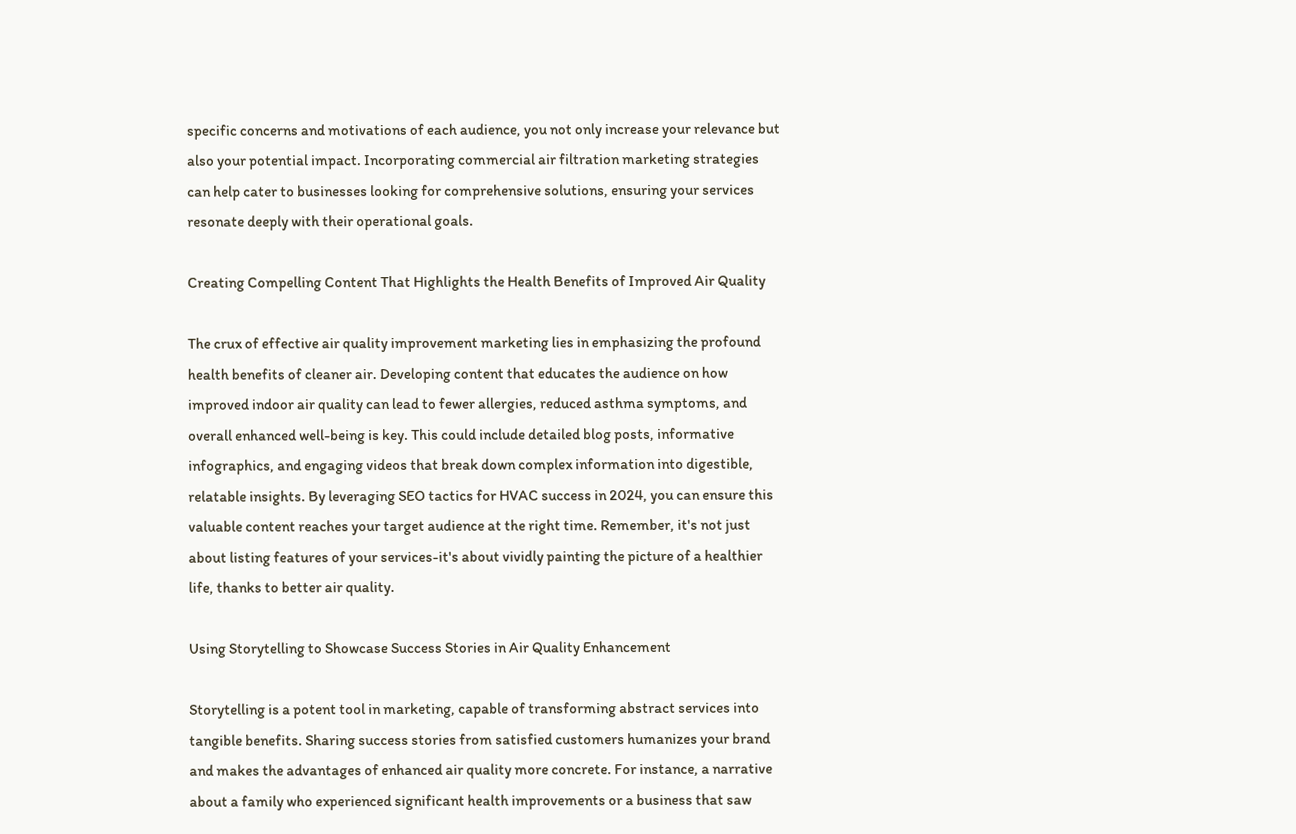specific concerns and motivations of each audience, you not only increase your relevance but also your potential impact. Incorporating commercial air filtration marketing strategies can help cater to businesses looking for comprehensive solutions, ensuring your services resonate deeply with their operational goals.

Creating Compelling Content That Highlights the Health Benefits of Improved Air Quality

The crux of effective air quality improvement marketing lies in emphasizing the profound health benefits of cleaner air. Developing content that educates the audience on how improved indoor air quality can lead to fewer allergies, reduced asthma symptoms, and overall enhanced well-being is key. This could include detailed blog posts, informative infographics, and engaging videos that break down complex information into digestible, relatable insights. By leveraging SEO tactics for HVAC success in 2024, you can ensure this valuable content reaches your target audience at the right time. Remember, it's not just about listing features of your services-it's about vividly painting the picture of a healthier life, thanks to better air quality.

Using Storytelling to Showcase Success Stories in Air Quality Enhancement

Storytelling is a potent tool in marketing, capable of transforming abstract services into tangible benefits. Sharing success stories from satisfied customers humanizes your brand and makes the advantages of enhanced air quality more concrete. For instance, a narrative about a family who experienced significant health improvements or a business that saw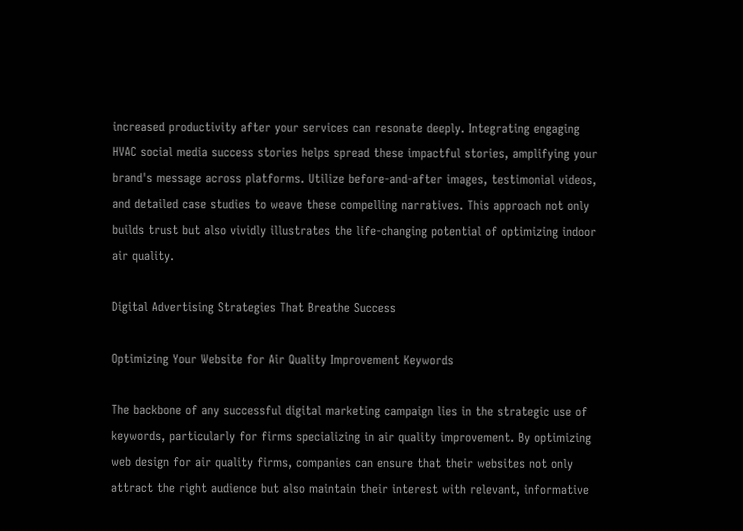increased productivity after your services can resonate deeply. Integrating engaging HVAC social media success stories helps spread these impactful stories, amplifying your brand's message across platforms. Utilize before-and-after images, testimonial videos, and detailed case studies to weave these compelling narratives. This approach not only builds trust but also vividly illustrates the life-changing potential of optimizing indoor air quality.

Digital Advertising Strategies That Breathe Success

Optimizing Your Website for Air Quality Improvement Keywords

The backbone of any successful digital marketing campaign lies in the strategic use of keywords, particularly for firms specializing in air quality improvement. By optimizing web design for air quality firms, companies can ensure that their websites not only attract the right audience but also maintain their interest with relevant, informative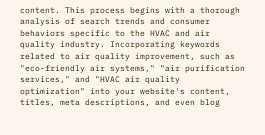content. This process begins with a thorough analysis of search trends and consumer behaviors specific to the HVAC and air quality industry. Incorporating keywords related to air quality improvement, such as "eco-friendly air systems," "air purification services," and "HVAC air quality optimization" into your website's content, titles, meta descriptions, and even blog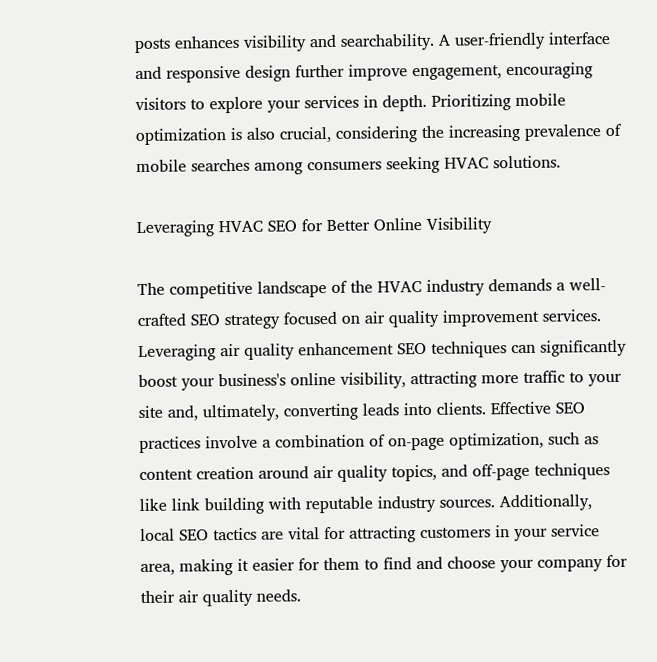posts enhances visibility and searchability. A user-friendly interface and responsive design further improve engagement, encouraging visitors to explore your services in depth. Prioritizing mobile optimization is also crucial, considering the increasing prevalence of mobile searches among consumers seeking HVAC solutions.

Leveraging HVAC SEO for Better Online Visibility

The competitive landscape of the HVAC industry demands a well-crafted SEO strategy focused on air quality improvement services. Leveraging air quality enhancement SEO techniques can significantly boost your business's online visibility, attracting more traffic to your site and, ultimately, converting leads into clients. Effective SEO practices involve a combination of on-page optimization, such as content creation around air quality topics, and off-page techniques like link building with reputable industry sources. Additionally, local SEO tactics are vital for attracting customers in your service area, making it easier for them to find and choose your company for their air quality needs.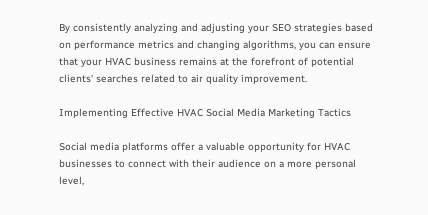By consistently analyzing and adjusting your SEO strategies based on performance metrics and changing algorithms, you can ensure that your HVAC business remains at the forefront of potential clients' searches related to air quality improvement.

Implementing Effective HVAC Social Media Marketing Tactics

Social media platforms offer a valuable opportunity for HVAC businesses to connect with their audience on a more personal level,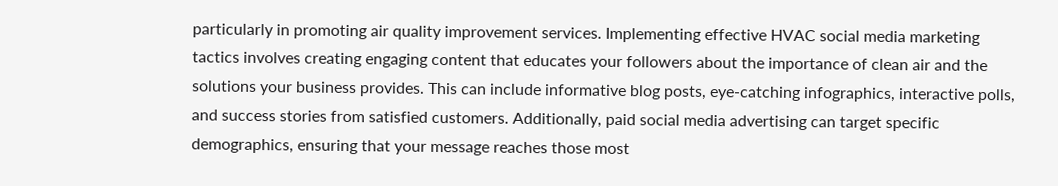particularly in promoting air quality improvement services. Implementing effective HVAC social media marketing tactics involves creating engaging content that educates your followers about the importance of clean air and the solutions your business provides. This can include informative blog posts, eye-catching infographics, interactive polls, and success stories from satisfied customers. Additionally, paid social media advertising can target specific demographics, ensuring that your message reaches those most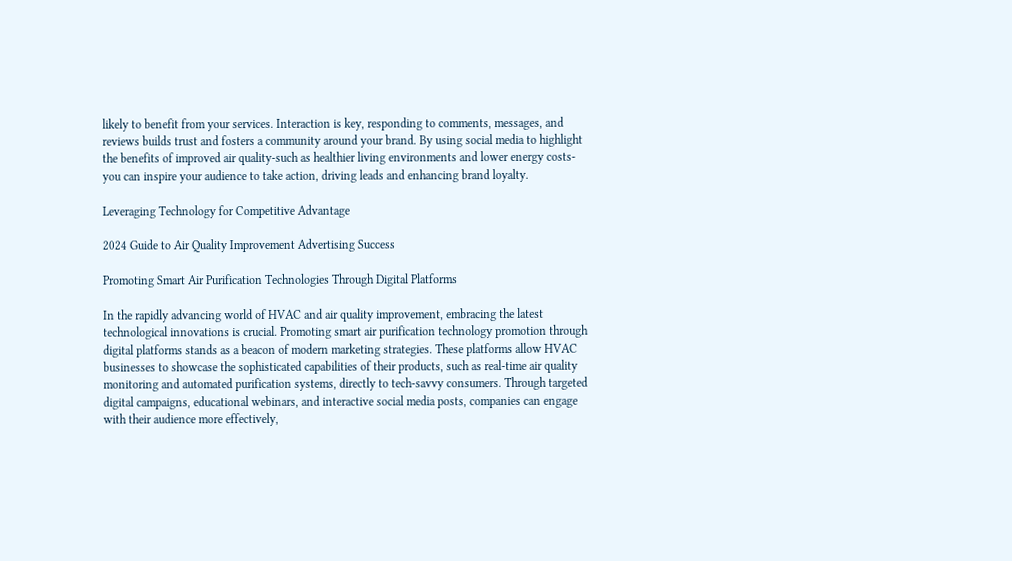likely to benefit from your services. Interaction is key, responding to comments, messages, and reviews builds trust and fosters a community around your brand. By using social media to highlight the benefits of improved air quality-such as healthier living environments and lower energy costs-you can inspire your audience to take action, driving leads and enhancing brand loyalty.

Leveraging Technology for Competitive Advantage

2024 Guide to Air Quality Improvement Advertising Success

Promoting Smart Air Purification Technologies Through Digital Platforms

In the rapidly advancing world of HVAC and air quality improvement, embracing the latest technological innovations is crucial. Promoting smart air purification technology promotion through digital platforms stands as a beacon of modern marketing strategies. These platforms allow HVAC businesses to showcase the sophisticated capabilities of their products, such as real-time air quality monitoring and automated purification systems, directly to tech-savvy consumers. Through targeted digital campaigns, educational webinars, and interactive social media posts, companies can engage with their audience more effectively,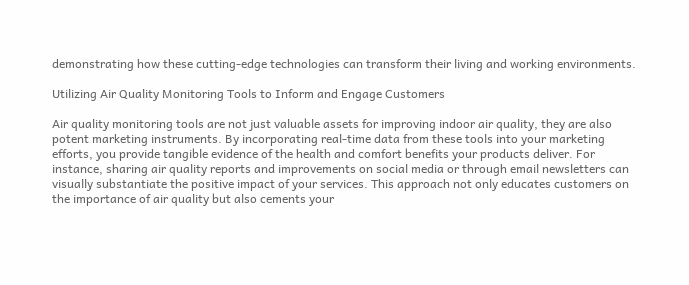demonstrating how these cutting-edge technologies can transform their living and working environments.

Utilizing Air Quality Monitoring Tools to Inform and Engage Customers

Air quality monitoring tools are not just valuable assets for improving indoor air quality, they are also potent marketing instruments. By incorporating real-time data from these tools into your marketing efforts, you provide tangible evidence of the health and comfort benefits your products deliver. For instance, sharing air quality reports and improvements on social media or through email newsletters can visually substantiate the positive impact of your services. This approach not only educates customers on the importance of air quality but also cements your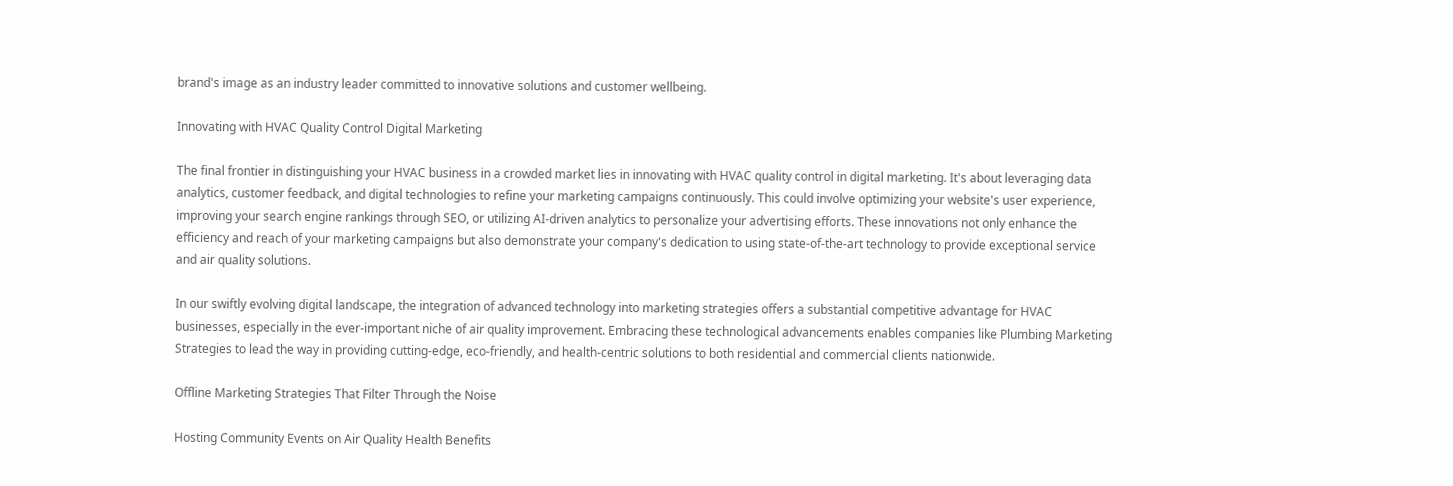brand's image as an industry leader committed to innovative solutions and customer wellbeing.

Innovating with HVAC Quality Control Digital Marketing

The final frontier in distinguishing your HVAC business in a crowded market lies in innovating with HVAC quality control in digital marketing. It's about leveraging data analytics, customer feedback, and digital technologies to refine your marketing campaigns continuously. This could involve optimizing your website's user experience, improving your search engine rankings through SEO, or utilizing AI-driven analytics to personalize your advertising efforts. These innovations not only enhance the efficiency and reach of your marketing campaigns but also demonstrate your company's dedication to using state-of-the-art technology to provide exceptional service and air quality solutions.

In our swiftly evolving digital landscape, the integration of advanced technology into marketing strategies offers a substantial competitive advantage for HVAC businesses, especially in the ever-important niche of air quality improvement. Embracing these technological advancements enables companies like Plumbing Marketing Strategies to lead the way in providing cutting-edge, eco-friendly, and health-centric solutions to both residential and commercial clients nationwide.

Offline Marketing Strategies That Filter Through the Noise

Hosting Community Events on Air Quality Health Benefits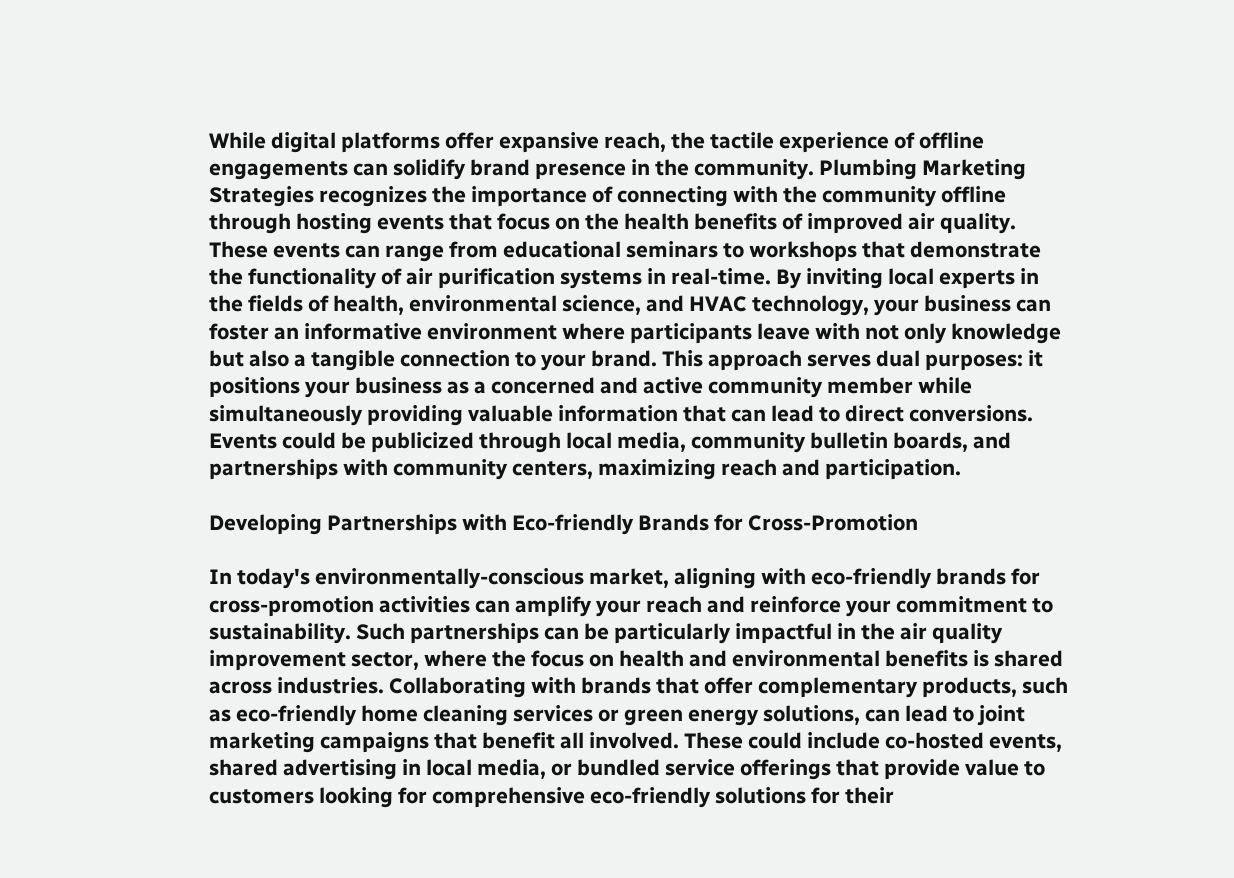While digital platforms offer expansive reach, the tactile experience of offline engagements can solidify brand presence in the community. Plumbing Marketing Strategies recognizes the importance of connecting with the community offline through hosting events that focus on the health benefits of improved air quality. These events can range from educational seminars to workshops that demonstrate the functionality of air purification systems in real-time. By inviting local experts in the fields of health, environmental science, and HVAC technology, your business can foster an informative environment where participants leave with not only knowledge but also a tangible connection to your brand. This approach serves dual purposes: it positions your business as a concerned and active community member while simultaneously providing valuable information that can lead to direct conversions. Events could be publicized through local media, community bulletin boards, and partnerships with community centers, maximizing reach and participation.

Developing Partnerships with Eco-friendly Brands for Cross-Promotion

In today's environmentally-conscious market, aligning with eco-friendly brands for cross-promotion activities can amplify your reach and reinforce your commitment to sustainability. Such partnerships can be particularly impactful in the air quality improvement sector, where the focus on health and environmental benefits is shared across industries. Collaborating with brands that offer complementary products, such as eco-friendly home cleaning services or green energy solutions, can lead to joint marketing campaigns that benefit all involved. These could include co-hosted events, shared advertising in local media, or bundled service offerings that provide value to customers looking for comprehensive eco-friendly solutions for their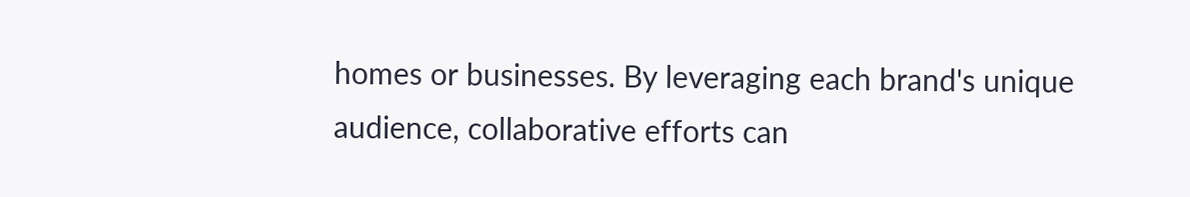homes or businesses. By leveraging each brand's unique audience, collaborative efforts can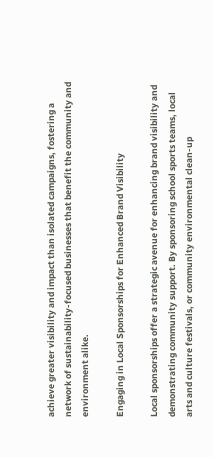achieve greater visibility and impact than isolated campaigns, fostering a network of sustainability-focused businesses that benefit the community and environment alike.

Engaging in Local Sponsorships for Enhanced Brand Visibility

Local sponsorships offer a strategic avenue for enhancing brand visibility and demonstrating community support. By sponsoring school sports teams, local arts and culture festivals, or community environmental clean-up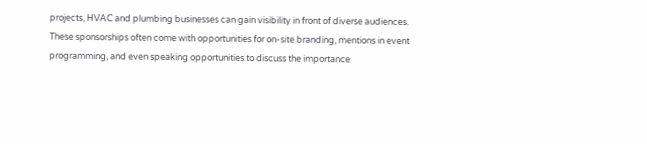projects, HVAC and plumbing businesses can gain visibility in front of diverse audiences. These sponsorships often come with opportunities for on-site branding, mentions in event programming, and even speaking opportunities to discuss the importance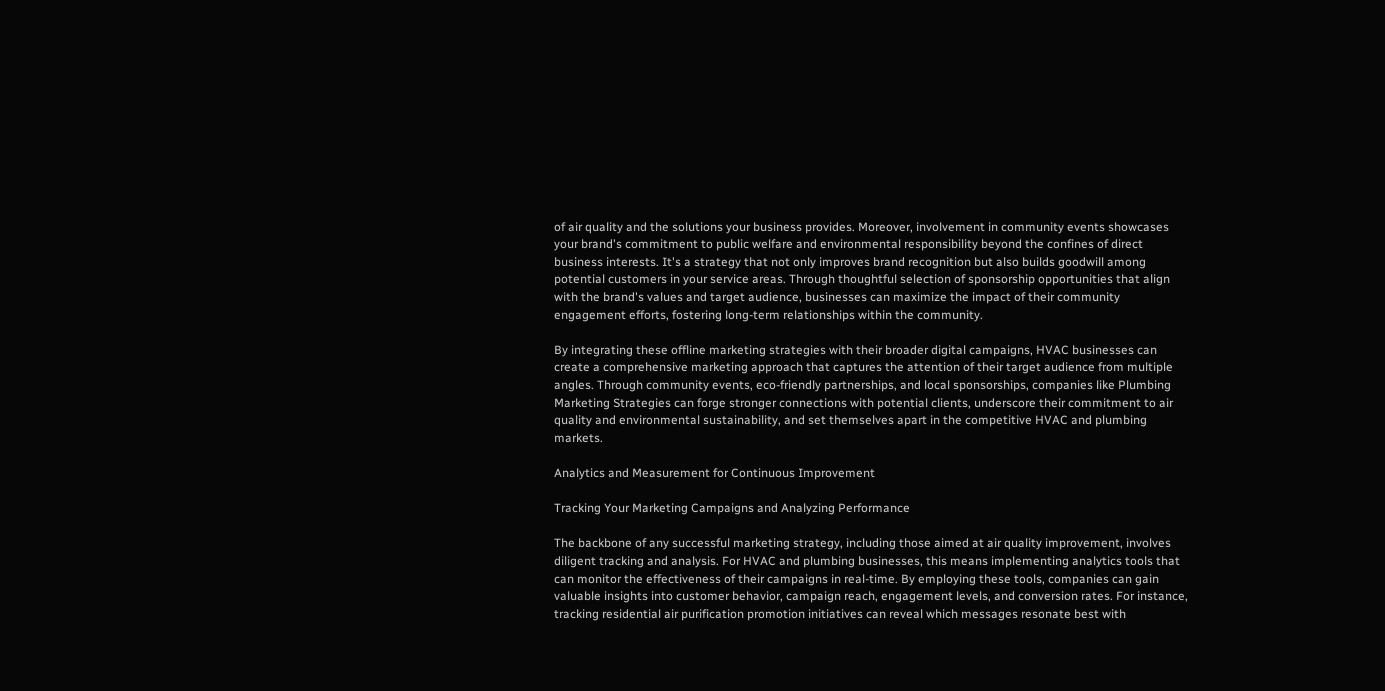of air quality and the solutions your business provides. Moreover, involvement in community events showcases your brand's commitment to public welfare and environmental responsibility beyond the confines of direct business interests. It's a strategy that not only improves brand recognition but also builds goodwill among potential customers in your service areas. Through thoughtful selection of sponsorship opportunities that align with the brand's values and target audience, businesses can maximize the impact of their community engagement efforts, fostering long-term relationships within the community.

By integrating these offline marketing strategies with their broader digital campaigns, HVAC businesses can create a comprehensive marketing approach that captures the attention of their target audience from multiple angles. Through community events, eco-friendly partnerships, and local sponsorships, companies like Plumbing Marketing Strategies can forge stronger connections with potential clients, underscore their commitment to air quality and environmental sustainability, and set themselves apart in the competitive HVAC and plumbing markets.

Analytics and Measurement for Continuous Improvement

Tracking Your Marketing Campaigns and Analyzing Performance

The backbone of any successful marketing strategy, including those aimed at air quality improvement, involves diligent tracking and analysis. For HVAC and plumbing businesses, this means implementing analytics tools that can monitor the effectiveness of their campaigns in real-time. By employing these tools, companies can gain valuable insights into customer behavior, campaign reach, engagement levels, and conversion rates. For instance, tracking residential air purification promotion initiatives can reveal which messages resonate best with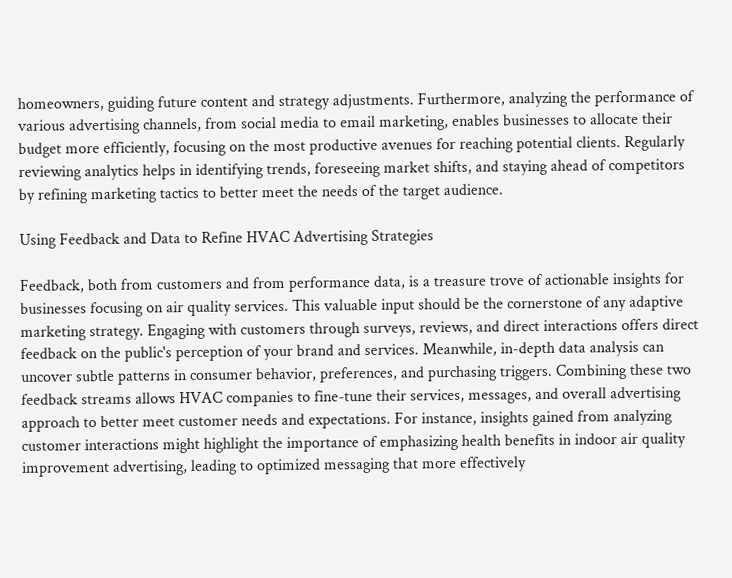homeowners, guiding future content and strategy adjustments. Furthermore, analyzing the performance of various advertising channels, from social media to email marketing, enables businesses to allocate their budget more efficiently, focusing on the most productive avenues for reaching potential clients. Regularly reviewing analytics helps in identifying trends, foreseeing market shifts, and staying ahead of competitors by refining marketing tactics to better meet the needs of the target audience.

Using Feedback and Data to Refine HVAC Advertising Strategies

Feedback, both from customers and from performance data, is a treasure trove of actionable insights for businesses focusing on air quality services. This valuable input should be the cornerstone of any adaptive marketing strategy. Engaging with customers through surveys, reviews, and direct interactions offers direct feedback on the public's perception of your brand and services. Meanwhile, in-depth data analysis can uncover subtle patterns in consumer behavior, preferences, and purchasing triggers. Combining these two feedback streams allows HVAC companies to fine-tune their services, messages, and overall advertising approach to better meet customer needs and expectations. For instance, insights gained from analyzing customer interactions might highlight the importance of emphasizing health benefits in indoor air quality improvement advertising, leading to optimized messaging that more effectively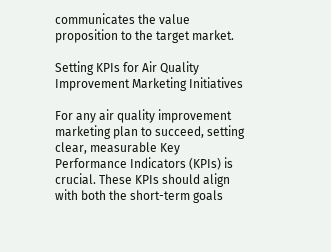communicates the value proposition to the target market.

Setting KPIs for Air Quality Improvement Marketing Initiatives

For any air quality improvement marketing plan to succeed, setting clear, measurable Key Performance Indicators (KPIs) is crucial. These KPIs should align with both the short-term goals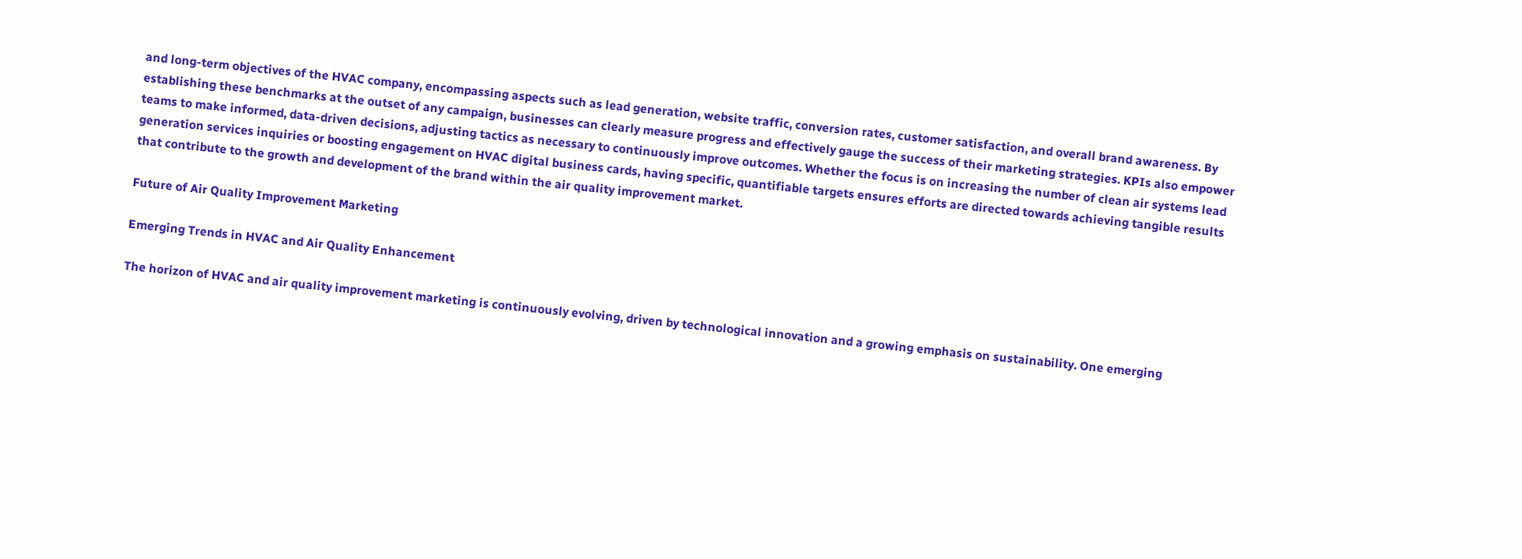and long-term objectives of the HVAC company, encompassing aspects such as lead generation, website traffic, conversion rates, customer satisfaction, and overall brand awareness. By establishing these benchmarks at the outset of any campaign, businesses can clearly measure progress and effectively gauge the success of their marketing strategies. KPIs also empower teams to make informed, data-driven decisions, adjusting tactics as necessary to continuously improve outcomes. Whether the focus is on increasing the number of clean air systems lead generation services inquiries or boosting engagement on HVAC digital business cards, having specific, quantifiable targets ensures efforts are directed towards achieving tangible results that contribute to the growth and development of the brand within the air quality improvement market.

Future of Air Quality Improvement Marketing

Emerging Trends in HVAC and Air Quality Enhancement

The horizon of HVAC and air quality improvement marketing is continuously evolving, driven by technological innovation and a growing emphasis on sustainability. One emerging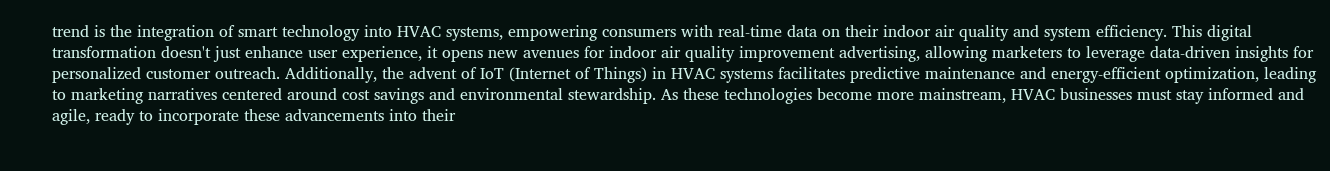trend is the integration of smart technology into HVAC systems, empowering consumers with real-time data on their indoor air quality and system efficiency. This digital transformation doesn't just enhance user experience, it opens new avenues for indoor air quality improvement advertising, allowing marketers to leverage data-driven insights for personalized customer outreach. Additionally, the advent of IoT (Internet of Things) in HVAC systems facilitates predictive maintenance and energy-efficient optimization, leading to marketing narratives centered around cost savings and environmental stewardship. As these technologies become more mainstream, HVAC businesses must stay informed and agile, ready to incorporate these advancements into their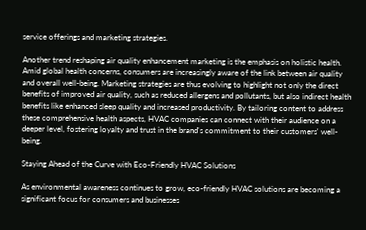service offerings and marketing strategies.

Another trend reshaping air quality enhancement marketing is the emphasis on holistic health. Amid global health concerns, consumers are increasingly aware of the link between air quality and overall well-being. Marketing strategies are thus evolving to highlight not only the direct benefits of improved air quality, such as reduced allergens and pollutants, but also indirect health benefits like enhanced sleep quality and increased productivity. By tailoring content to address these comprehensive health aspects, HVAC companies can connect with their audience on a deeper level, fostering loyalty and trust in the brand's commitment to their customers' well-being.

Staying Ahead of the Curve with Eco-Friendly HVAC Solutions

As environmental awareness continues to grow, eco-friendly HVAC solutions are becoming a significant focus for consumers and businesses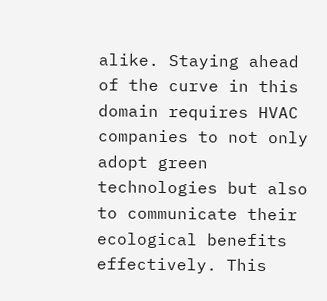alike. Staying ahead of the curve in this domain requires HVAC companies to not only adopt green technologies but also to communicate their ecological benefits effectively. This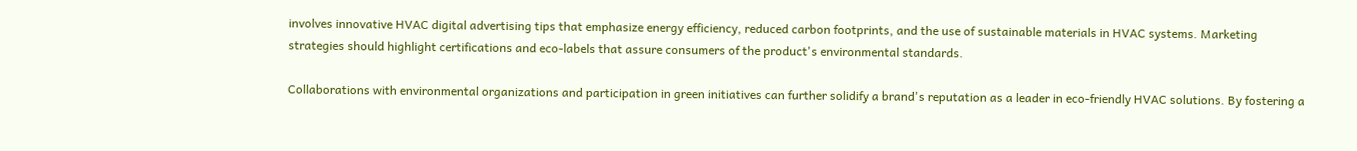involves innovative HVAC digital advertising tips that emphasize energy efficiency, reduced carbon footprints, and the use of sustainable materials in HVAC systems. Marketing strategies should highlight certifications and eco-labels that assure consumers of the product's environmental standards.

Collaborations with environmental organizations and participation in green initiatives can further solidify a brand's reputation as a leader in eco-friendly HVAC solutions. By fostering a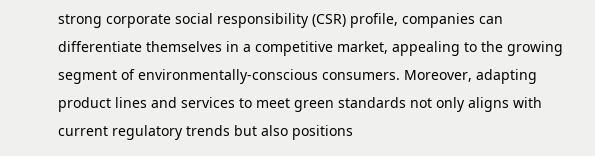strong corporate social responsibility (CSR) profile, companies can differentiate themselves in a competitive market, appealing to the growing segment of environmentally-conscious consumers. Moreover, adapting product lines and services to meet green standards not only aligns with current regulatory trends but also positions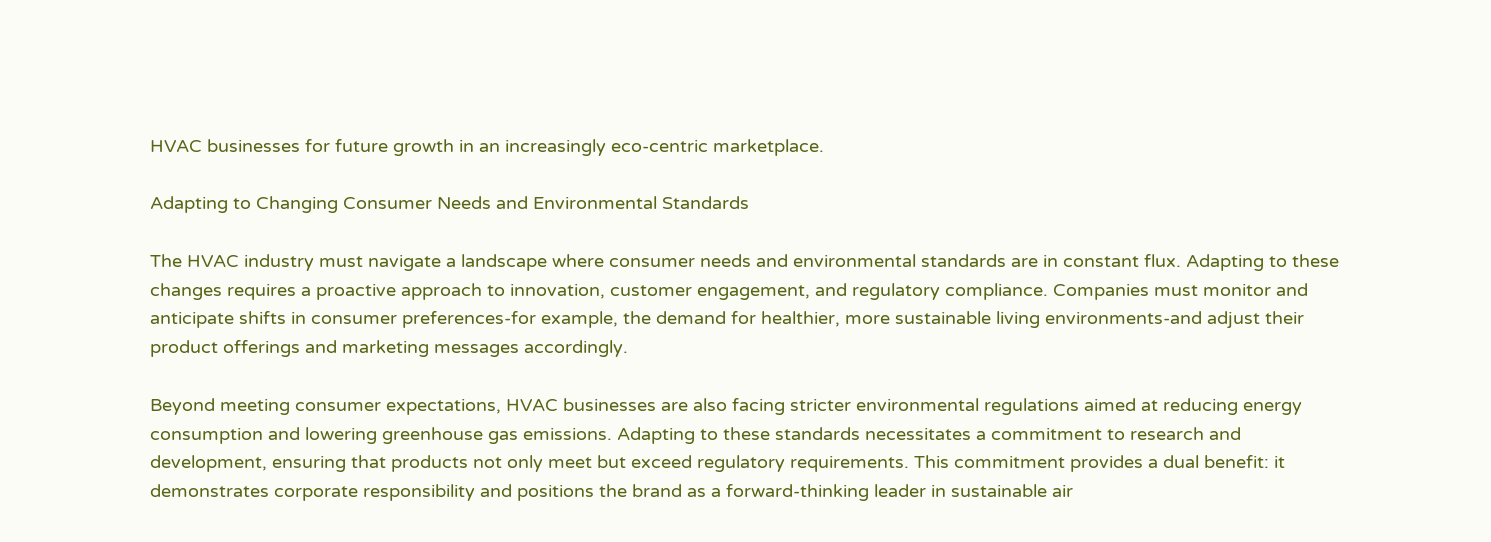HVAC businesses for future growth in an increasingly eco-centric marketplace.

Adapting to Changing Consumer Needs and Environmental Standards

The HVAC industry must navigate a landscape where consumer needs and environmental standards are in constant flux. Adapting to these changes requires a proactive approach to innovation, customer engagement, and regulatory compliance. Companies must monitor and anticipate shifts in consumer preferences-for example, the demand for healthier, more sustainable living environments-and adjust their product offerings and marketing messages accordingly.

Beyond meeting consumer expectations, HVAC businesses are also facing stricter environmental regulations aimed at reducing energy consumption and lowering greenhouse gas emissions. Adapting to these standards necessitates a commitment to research and development, ensuring that products not only meet but exceed regulatory requirements. This commitment provides a dual benefit: it demonstrates corporate responsibility and positions the brand as a forward-thinking leader in sustainable air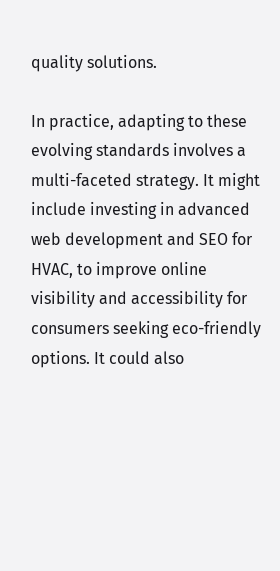quality solutions.

In practice, adapting to these evolving standards involves a multi-faceted strategy. It might include investing in advanced web development and SEO for HVAC, to improve online visibility and accessibility for consumers seeking eco-friendly options. It could also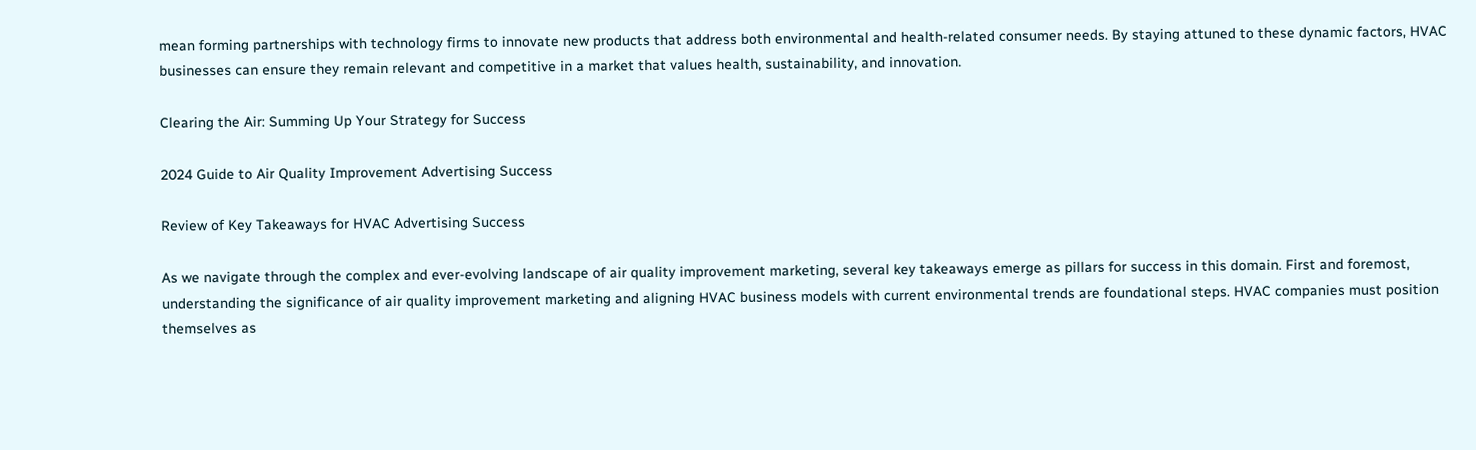mean forming partnerships with technology firms to innovate new products that address both environmental and health-related consumer needs. By staying attuned to these dynamic factors, HVAC businesses can ensure they remain relevant and competitive in a market that values health, sustainability, and innovation.

Clearing the Air: Summing Up Your Strategy for Success

2024 Guide to Air Quality Improvement Advertising Success

Review of Key Takeaways for HVAC Advertising Success

As we navigate through the complex and ever-evolving landscape of air quality improvement marketing, several key takeaways emerge as pillars for success in this domain. First and foremost, understanding the significance of air quality improvement marketing and aligning HVAC business models with current environmental trends are foundational steps. HVAC companies must position themselves as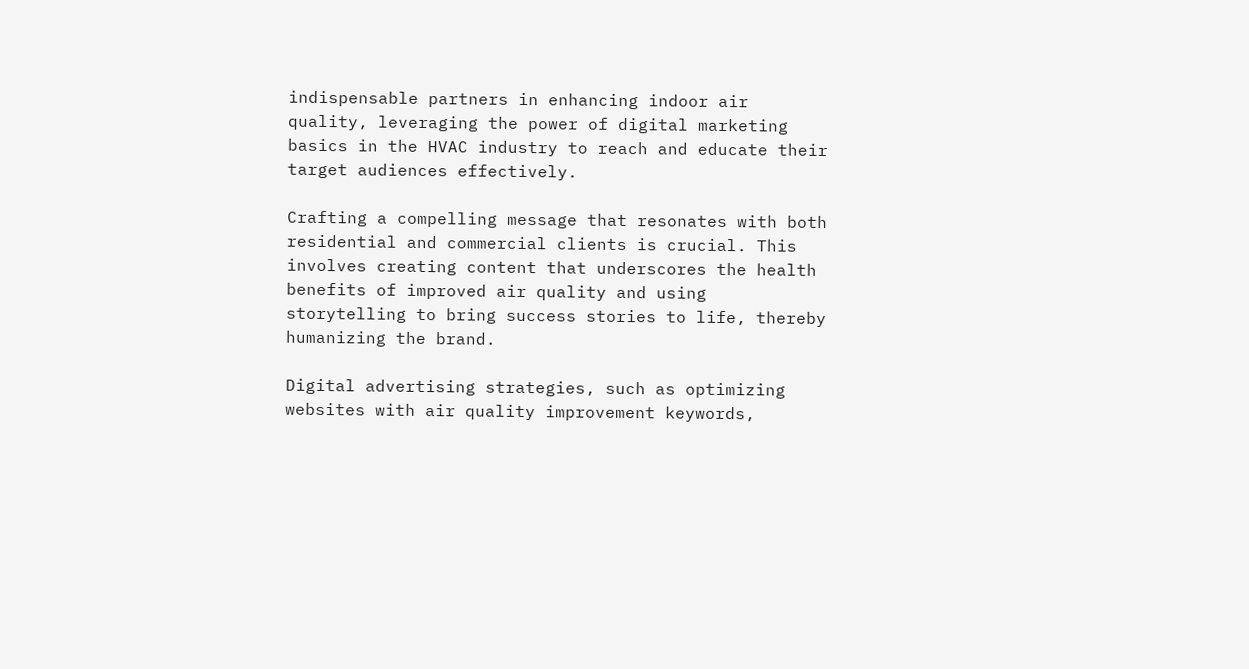indispensable partners in enhancing indoor air quality, leveraging the power of digital marketing basics in the HVAC industry to reach and educate their target audiences effectively.

Crafting a compelling message that resonates with both residential and commercial clients is crucial. This involves creating content that underscores the health benefits of improved air quality and using storytelling to bring success stories to life, thereby humanizing the brand.

Digital advertising strategies, such as optimizing websites with air quality improvement keywords,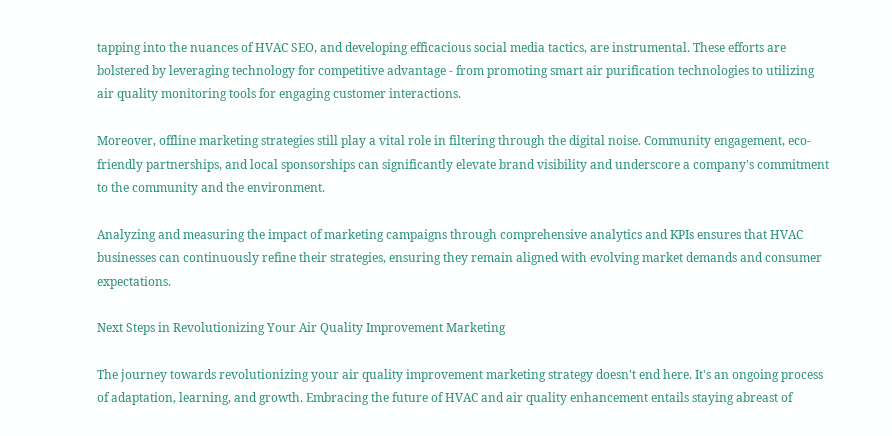tapping into the nuances of HVAC SEO, and developing efficacious social media tactics, are instrumental. These efforts are bolstered by leveraging technology for competitive advantage - from promoting smart air purification technologies to utilizing air quality monitoring tools for engaging customer interactions.

Moreover, offline marketing strategies still play a vital role in filtering through the digital noise. Community engagement, eco-friendly partnerships, and local sponsorships can significantly elevate brand visibility and underscore a company's commitment to the community and the environment.

Analyzing and measuring the impact of marketing campaigns through comprehensive analytics and KPIs ensures that HVAC businesses can continuously refine their strategies, ensuring they remain aligned with evolving market demands and consumer expectations.

Next Steps in Revolutionizing Your Air Quality Improvement Marketing

The journey towards revolutionizing your air quality improvement marketing strategy doesn't end here. It's an ongoing process of adaptation, learning, and growth. Embracing the future of HVAC and air quality enhancement entails staying abreast of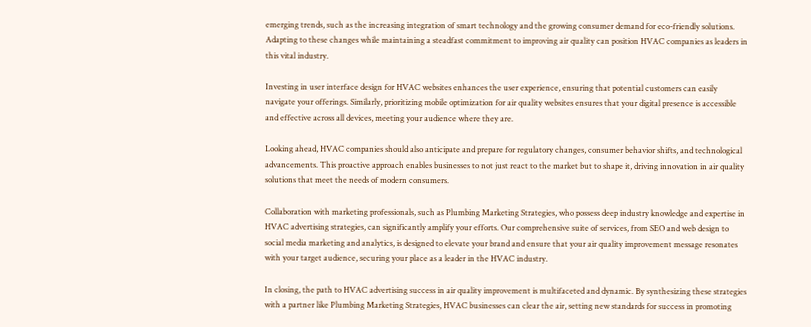emerging trends, such as the increasing integration of smart technology and the growing consumer demand for eco-friendly solutions. Adapting to these changes while maintaining a steadfast commitment to improving air quality can position HVAC companies as leaders in this vital industry.

Investing in user interface design for HVAC websites enhances the user experience, ensuring that potential customers can easily navigate your offerings. Similarly, prioritizing mobile optimization for air quality websites ensures that your digital presence is accessible and effective across all devices, meeting your audience where they are.

Looking ahead, HVAC companies should also anticipate and prepare for regulatory changes, consumer behavior shifts, and technological advancements. This proactive approach enables businesses to not just react to the market but to shape it, driving innovation in air quality solutions that meet the needs of modern consumers.

Collaboration with marketing professionals, such as Plumbing Marketing Strategies, who possess deep industry knowledge and expertise in HVAC advertising strategies, can significantly amplify your efforts. Our comprehensive suite of services, from SEO and web design to social media marketing and analytics, is designed to elevate your brand and ensure that your air quality improvement message resonates with your target audience, securing your place as a leader in the HVAC industry.

In closing, the path to HVAC advertising success in air quality improvement is multifaceted and dynamic. By synthesizing these strategies with a partner like Plumbing Marketing Strategies, HVAC businesses can clear the air, setting new standards for success in promoting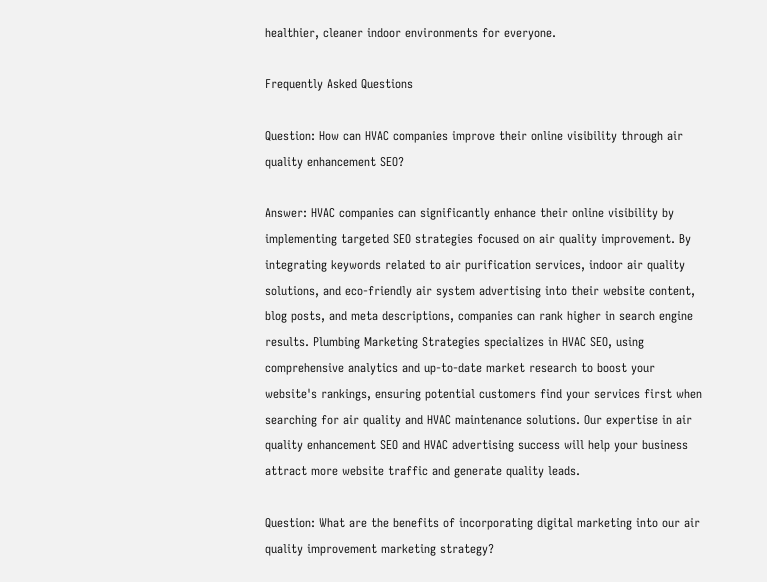healthier, cleaner indoor environments for everyone.

Frequently Asked Questions

Question: How can HVAC companies improve their online visibility through air quality enhancement SEO?

Answer: HVAC companies can significantly enhance their online visibility by implementing targeted SEO strategies focused on air quality improvement. By integrating keywords related to air purification services, indoor air quality solutions, and eco-friendly air system advertising into their website content, blog posts, and meta descriptions, companies can rank higher in search engine results. Plumbing Marketing Strategies specializes in HVAC SEO, using comprehensive analytics and up-to-date market research to boost your website's rankings, ensuring potential customers find your services first when searching for air quality and HVAC maintenance solutions. Our expertise in air quality enhancement SEO and HVAC advertising success will help your business attract more website traffic and generate quality leads.

Question: What are the benefits of incorporating digital marketing into our air quality improvement marketing strategy?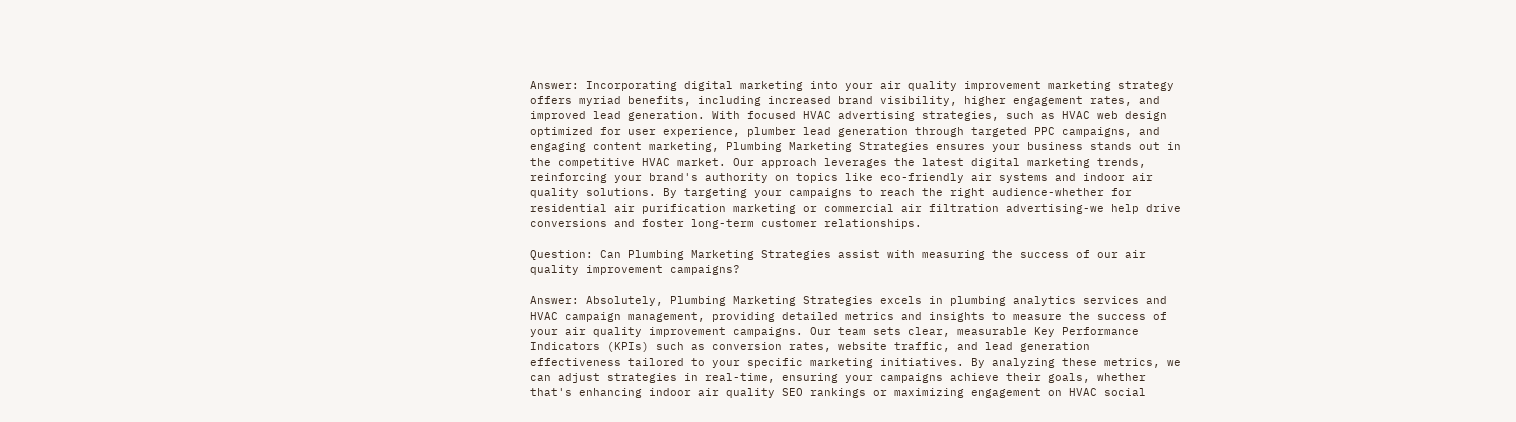Answer: Incorporating digital marketing into your air quality improvement marketing strategy offers myriad benefits, including increased brand visibility, higher engagement rates, and improved lead generation. With focused HVAC advertising strategies, such as HVAC web design optimized for user experience, plumber lead generation through targeted PPC campaigns, and engaging content marketing, Plumbing Marketing Strategies ensures your business stands out in the competitive HVAC market. Our approach leverages the latest digital marketing trends, reinforcing your brand's authority on topics like eco-friendly air systems and indoor air quality solutions. By targeting your campaigns to reach the right audience-whether for residential air purification marketing or commercial air filtration advertising-we help drive conversions and foster long-term customer relationships.

Question: Can Plumbing Marketing Strategies assist with measuring the success of our air quality improvement campaigns?

Answer: Absolutely, Plumbing Marketing Strategies excels in plumbing analytics services and HVAC campaign management, providing detailed metrics and insights to measure the success of your air quality improvement campaigns. Our team sets clear, measurable Key Performance Indicators (KPIs) such as conversion rates, website traffic, and lead generation effectiveness tailored to your specific marketing initiatives. By analyzing these metrics, we can adjust strategies in real-time, ensuring your campaigns achieve their goals, whether that's enhancing indoor air quality SEO rankings or maximizing engagement on HVAC social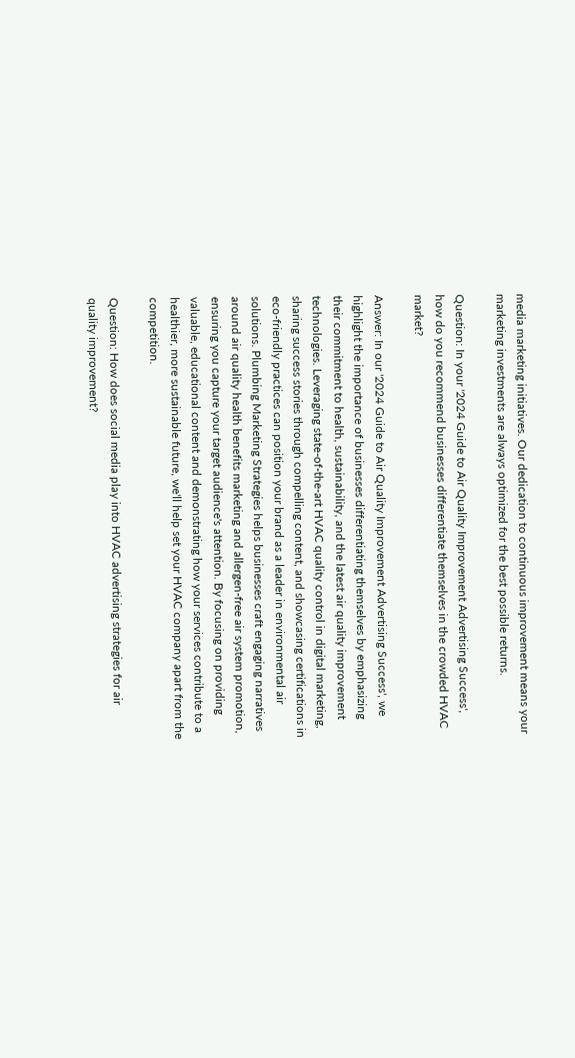media marketing initiatives. Our dedication to continuous improvement means your marketing investments are always optimized for the best possible returns.

Question: In your '2024 Guide to Air Quality Improvement Advertising Success', how do you recommend businesses differentiate themselves in the crowded HVAC market?

Answer: In our '2024 Guide to Air Quality Improvement Advertising Success', we highlight the importance of businesses differentiating themselves by emphasizing their commitment to health, sustainability, and the latest air quality improvement technologies. Leveraging state-of-the-art HVAC quality control in digital marketing, sharing success stories through compelling content, and showcasing certifications in eco-friendly practices can position your brand as a leader in environmental air solutions. Plumbing Marketing Strategies helps businesses craft engaging narratives around air quality health benefits marketing and allergen-free air system promotion, ensuring you capture your target audience's attention. By focusing on providing valuable, educational content and demonstrating how your services contribute to a healthier, more sustainable future, we'll help set your HVAC company apart from the competition.

Question: How does social media play into HVAC advertising strategies for air quality improvement?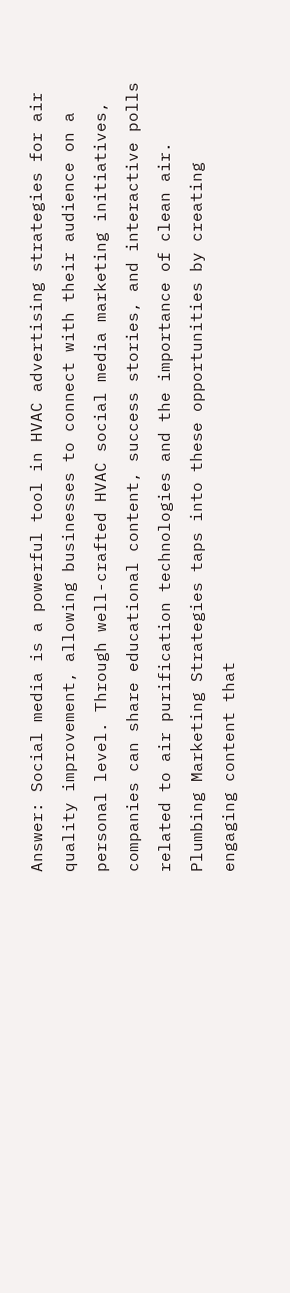Answer: Social media is a powerful tool in HVAC advertising strategies for air quality improvement, allowing businesses to connect with their audience on a personal level. Through well-crafted HVAC social media marketing initiatives, companies can share educational content, success stories, and interactive polls related to air purification technologies and the importance of clean air. Plumbing Marketing Strategies taps into these opportunities by creating engaging content that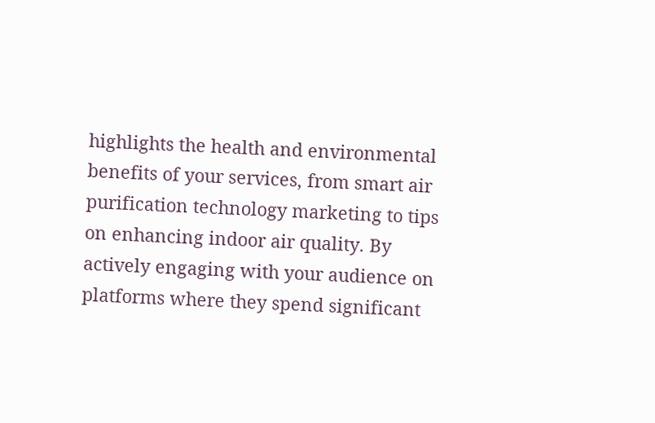highlights the health and environmental benefits of your services, from smart air purification technology marketing to tips on enhancing indoor air quality. By actively engaging with your audience on platforms where they spend significant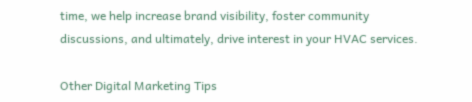time, we help increase brand visibility, foster community discussions, and ultimately, drive interest in your HVAC services.

Other Digital Marketing Tips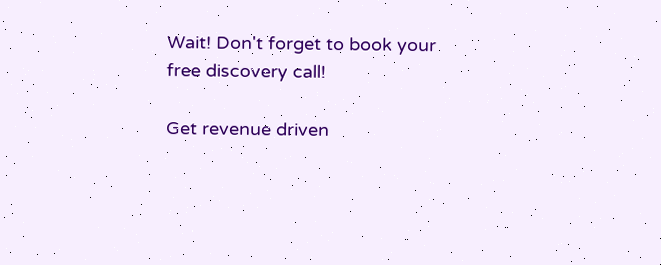Wait! Don't forget to book your free discovery call!

Get revenue driven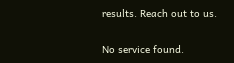results. Reach out to us.

No service found.